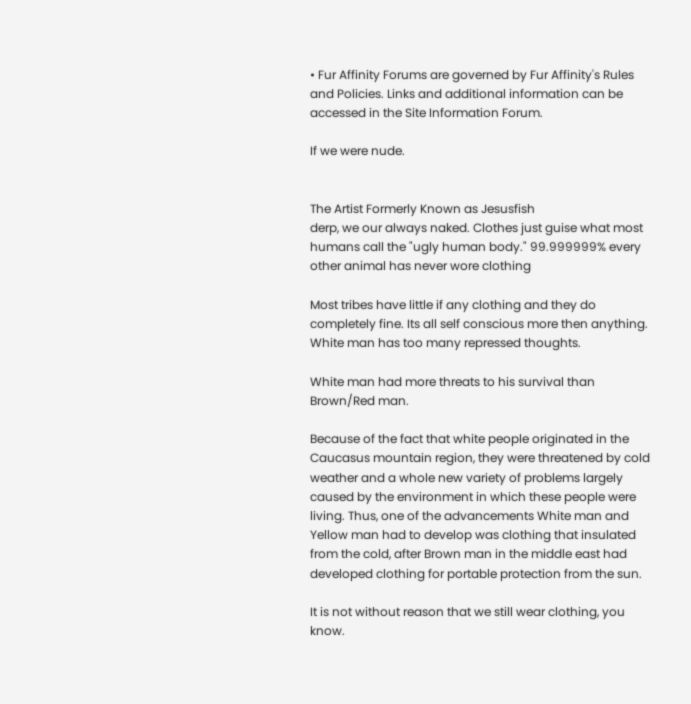• Fur Affinity Forums are governed by Fur Affinity's Rules and Policies. Links and additional information can be accessed in the Site Information Forum.

If we were nude.


The Artist Formerly Known as Jesusfish
derp, we our always naked. Clothes just guise what most humans call the "ugly human body." 99.999999% every other animal has never wore clothing

Most tribes have little if any clothing and they do completely fine. Its all self conscious more then anything. White man has too many repressed thoughts.

White man had more threats to his survival than Brown/Red man.

Because of the fact that white people originated in the Caucasus mountain region, they were threatened by cold weather and a whole new variety of problems largely caused by the environment in which these people were living. Thus, one of the advancements White man and Yellow man had to develop was clothing that insulated from the cold, after Brown man in the middle east had developed clothing for portable protection from the sun.

It is not without reason that we still wear clothing, you know.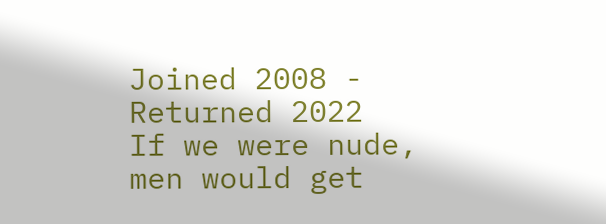Joined 2008 - Returned 2022
If we were nude, men would get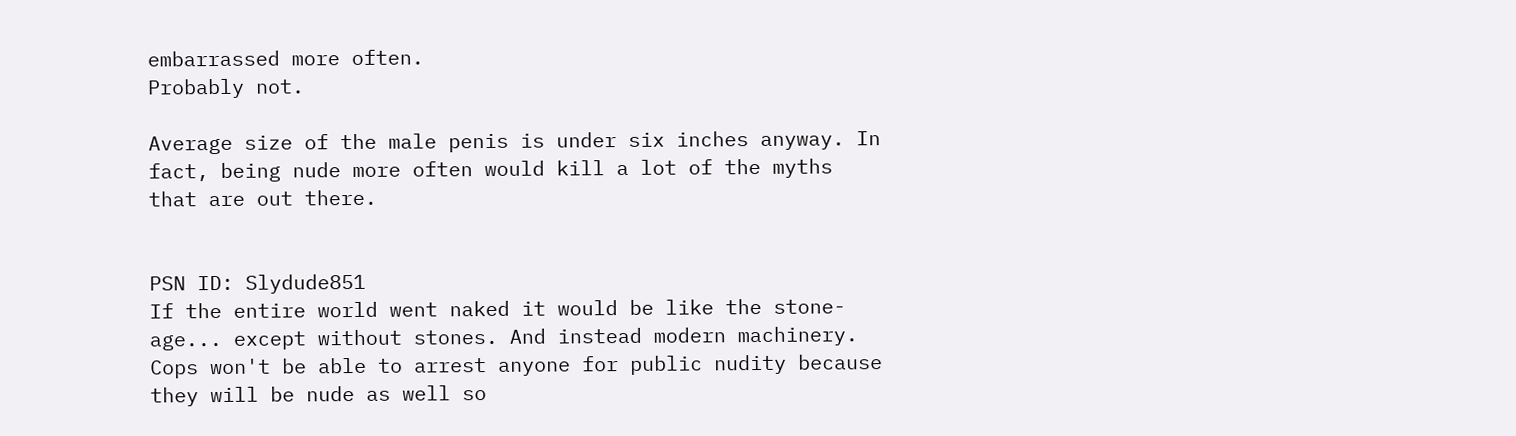embarrassed more often.
Probably not.

Average size of the male penis is under six inches anyway. In fact, being nude more often would kill a lot of the myths that are out there.


PSN ID: Slydude851
If the entire world went naked it would be like the stone-age... except without stones. And instead modern machinery. Cops won't be able to arrest anyone for public nudity because they will be nude as well so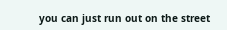you can just run out on the street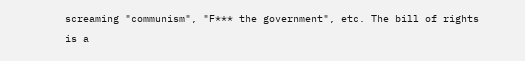screaming "communism", "F*** the government", etc. The bill of rights is a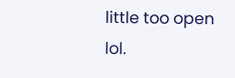little too open lol.